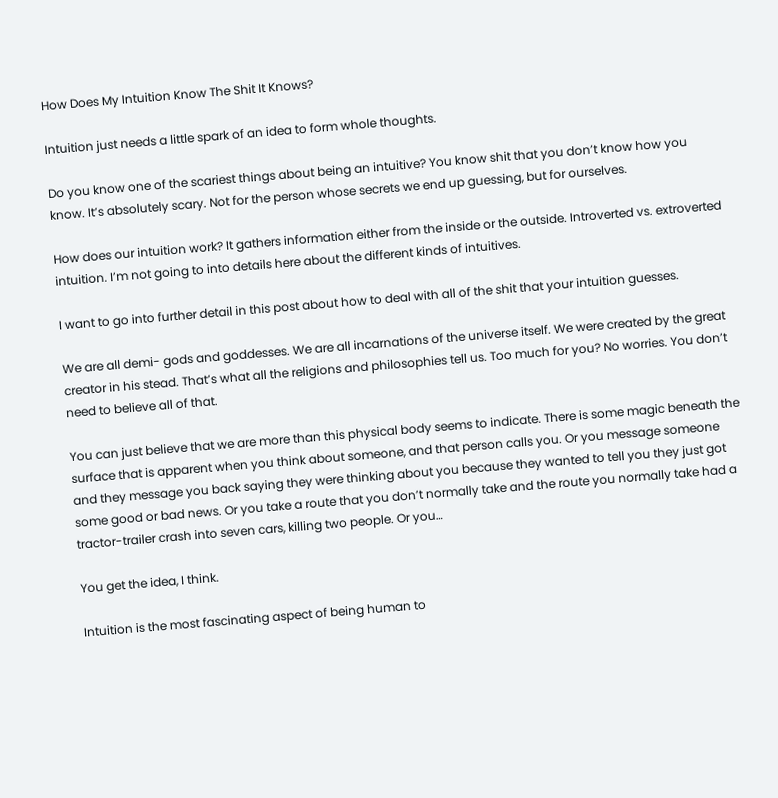How Does My Intuition Know The Shit It Knows?

Intuition just needs a little spark of an idea to form whole thoughts.

Do you know one of the scariest things about being an intuitive? You know shit that you don’t know how you know. It’s absolutely scary. Not for the person whose secrets we end up guessing, but for ourselves.

How does our intuition work? It gathers information either from the inside or the outside. Introverted vs. extroverted intuition. I’m not going to into details here about the different kinds of intuitives.

I want to go into further detail in this post about how to deal with all of the shit that your intuition guesses.

We are all demi- gods and goddesses. We are all incarnations of the universe itself. We were created by the great creator in his stead. That’s what all the religions and philosophies tell us. Too much for you? No worries. You don’t need to believe all of that.

You can just believe that we are more than this physical body seems to indicate. There is some magic beneath the surface that is apparent when you think about someone, and that person calls you. Or you message someone and they message you back saying they were thinking about you because they wanted to tell you they just got some good or bad news. Or you take a route that you don’t normally take and the route you normally take had a tractor-trailer crash into seven cars, killing two people. Or you…

You get the idea, I think.

Intuition is the most fascinating aspect of being human to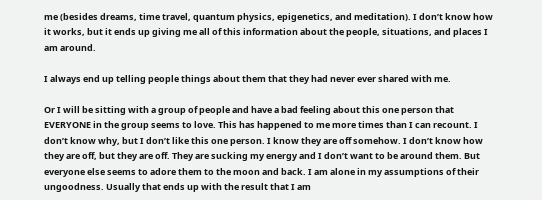me (besides dreams, time travel, quantum physics, epigenetics, and meditation). I don’t know how it works, but it ends up giving me all of this information about the people, situations, and places I am around.

I always end up telling people things about them that they had never ever shared with me.

Or I will be sitting with a group of people and have a bad feeling about this one person that EVERYONE in the group seems to love. This has happened to me more times than I can recount. I don’t know why, but I don’t like this one person. I know they are off somehow. I don’t know how they are off, but they are off. They are sucking my energy and I don’t want to be around them. But everyone else seems to adore them to the moon and back. I am alone in my assumptions of their ungoodness. Usually that ends up with the result that I am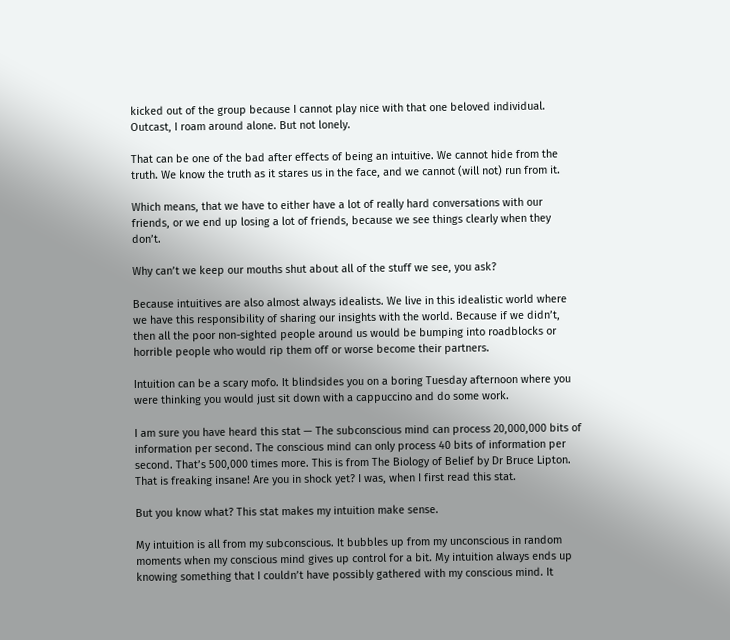kicked out of the group because I cannot play nice with that one beloved individual. Outcast, I roam around alone. But not lonely.

That can be one of the bad after effects of being an intuitive. We cannot hide from the truth. We know the truth as it stares us in the face, and we cannot (will not) run from it.

Which means, that we have to either have a lot of really hard conversations with our friends, or we end up losing a lot of friends, because we see things clearly when they don’t.

Why can’t we keep our mouths shut about all of the stuff we see, you ask?

Because intuitives are also almost always idealists. We live in this idealistic world where we have this responsibility of sharing our insights with the world. Because if we didn’t, then all the poor non-sighted people around us would be bumping into roadblocks or horrible people who would rip them off or worse become their partners.

Intuition can be a scary mofo. It blindsides you on a boring Tuesday afternoon where you were thinking you would just sit down with a cappuccino and do some work.

I am sure you have heard this stat — The subconscious mind can process 20,000,000 bits of information per second. The conscious mind can only process 40 bits of information per second. That’s 500,000 times more. This is from The Biology of Belief by Dr Bruce Lipton. That is freaking insane! Are you in shock yet? I was, when I first read this stat.

But you know what? This stat makes my intuition make sense.

My intuition is all from my subconscious. It bubbles up from my unconscious in random moments when my conscious mind gives up control for a bit. My intuition always ends up knowing something that I couldn’t have possibly gathered with my conscious mind. It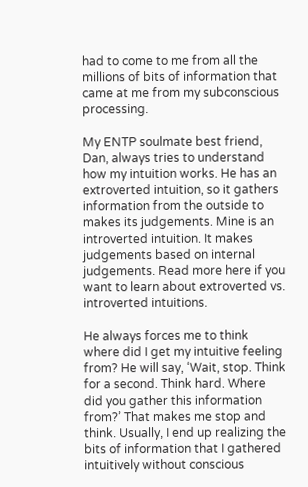had to come to me from all the millions of bits of information that came at me from my subconscious processing.

My ENTP soulmate best friend, Dan, always tries to understand how my intuition works. He has an extroverted intuition, so it gathers information from the outside to makes its judgements. Mine is an introverted intuition. It makes judgements based on internal judgements. Read more here if you want to learn about extroverted vs. introverted intuitions.

He always forces me to think where did I get my intuitive feeling from? He will say, ‘Wait, stop. Think for a second. Think hard. Where did you gather this information from?’ That makes me stop and think. Usually, I end up realizing the bits of information that I gathered intuitively without conscious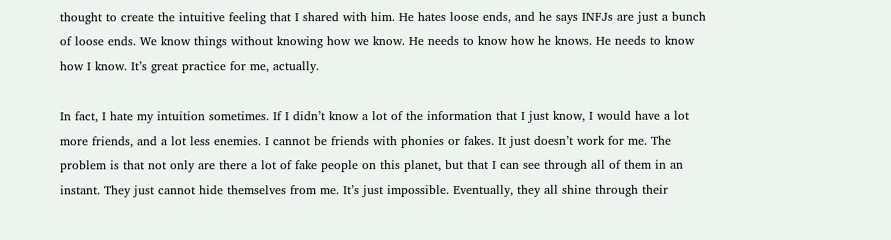thought to create the intuitive feeling that I shared with him. He hates loose ends, and he says INFJs are just a bunch of loose ends. We know things without knowing how we know. He needs to know how he knows. He needs to know how I know. It’s great practice for me, actually.

In fact, I hate my intuition sometimes. If I didn’t know a lot of the information that I just know, I would have a lot more friends, and a lot less enemies. I cannot be friends with phonies or fakes. It just doesn’t work for me. The problem is that not only are there a lot of fake people on this planet, but that I can see through all of them in an instant. They just cannot hide themselves from me. It’s just impossible. Eventually, they all shine through their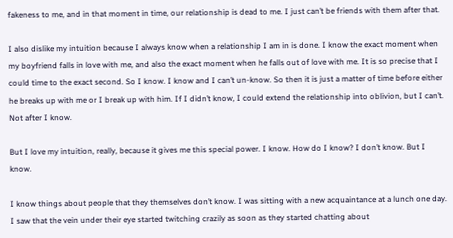fakeness to me, and in that moment in time, our relationship is dead to me. I just can’t be friends with them after that.

I also dislike my intuition because I always know when a relationship I am in is done. I know the exact moment when my boyfriend falls in love with me, and also the exact moment when he falls out of love with me. It is so precise that I could time to the exact second. So I know. I know and I can’t un-know. So then it is just a matter of time before either he breaks up with me or I break up with him. If I didn’t know, I could extend the relationship into oblivion, but I can’t. Not after I know.

But I love my intuition, really, because it gives me this special power. I know. How do I know? I don’t know. But I know.

I know things about people that they themselves don’t know. I was sitting with a new acquaintance at a lunch one day. I saw that the vein under their eye started twitching crazily as soon as they started chatting about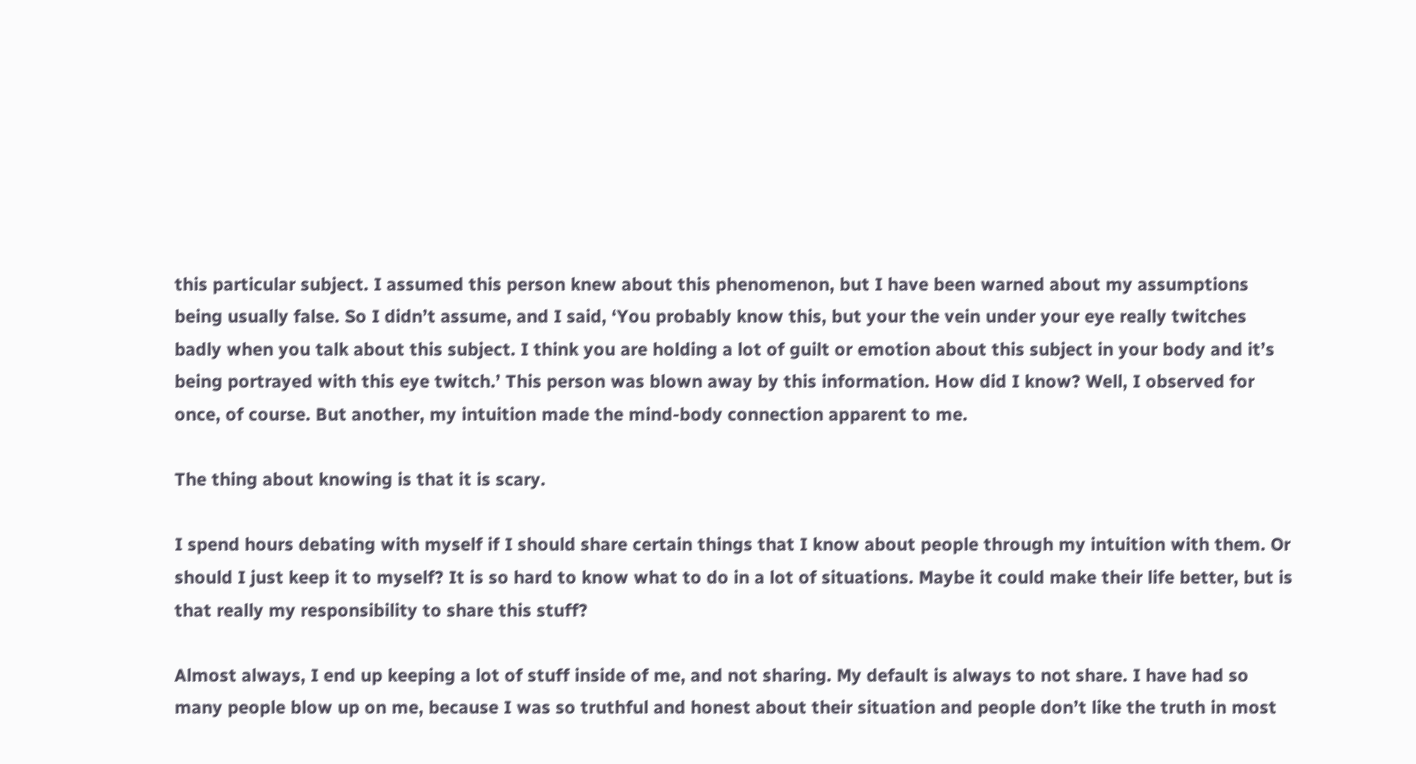this particular subject. I assumed this person knew about this phenomenon, but I have been warned about my assumptions being usually false. So I didn’t assume, and I said, ‘You probably know this, but your the vein under your eye really twitches badly when you talk about this subject. I think you are holding a lot of guilt or emotion about this subject in your body and it’s being portrayed with this eye twitch.’ This person was blown away by this information. How did I know? Well, I observed for once, of course. But another, my intuition made the mind-body connection apparent to me.

The thing about knowing is that it is scary.

I spend hours debating with myself if I should share certain things that I know about people through my intuition with them. Or should I just keep it to myself? It is so hard to know what to do in a lot of situations. Maybe it could make their life better, but is that really my responsibility to share this stuff?

Almost always, I end up keeping a lot of stuff inside of me, and not sharing. My default is always to not share. I have had so many people blow up on me, because I was so truthful and honest about their situation and people don’t like the truth in most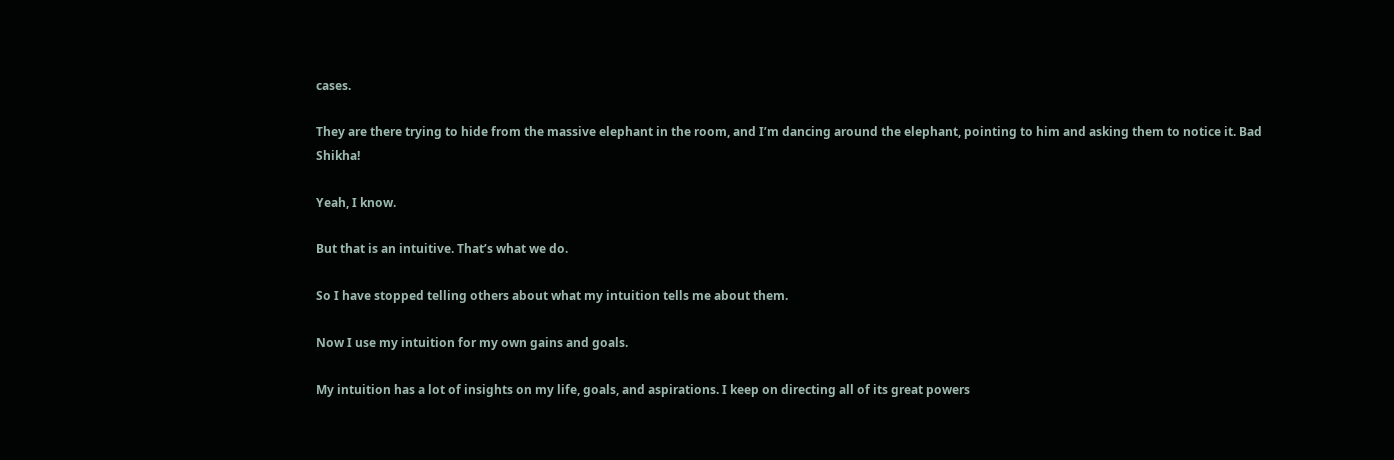cases.

They are there trying to hide from the massive elephant in the room, and I’m dancing around the elephant, pointing to him and asking them to notice it. Bad Shikha!

Yeah, I know.

But that is an intuitive. That’s what we do.

So I have stopped telling others about what my intuition tells me about them.

Now I use my intuition for my own gains and goals.

My intuition has a lot of insights on my life, goals, and aspirations. I keep on directing all of its great powers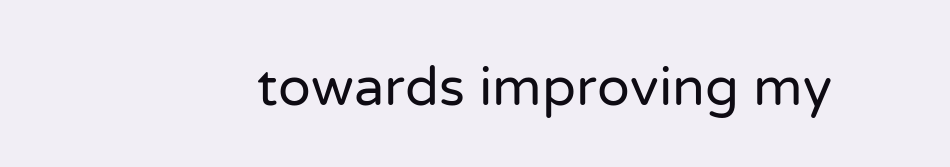towards improving my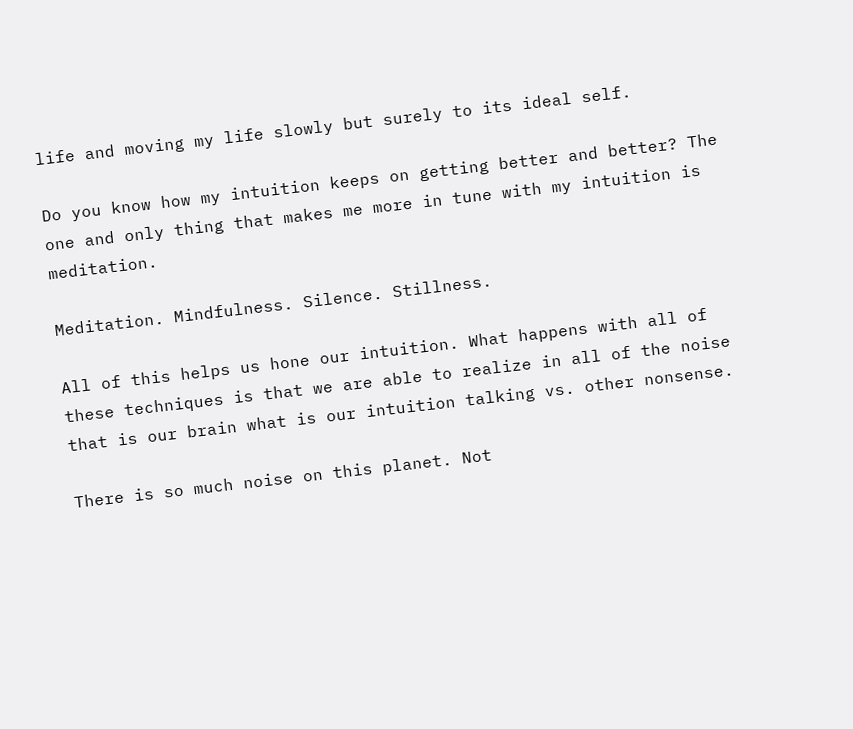life and moving my life slowly but surely to its ideal self.

Do you know how my intuition keeps on getting better and better? The one and only thing that makes me more in tune with my intuition is meditation.

Meditation. Mindfulness. Silence. Stillness.

All of this helps us hone our intuition. What happens with all of these techniques is that we are able to realize in all of the noise that is our brain what is our intuition talking vs. other nonsense.

There is so much noise on this planet. Not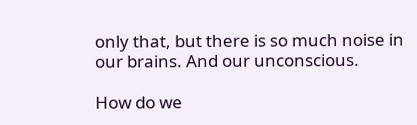only that, but there is so much noise in our brains. And our unconscious.

How do we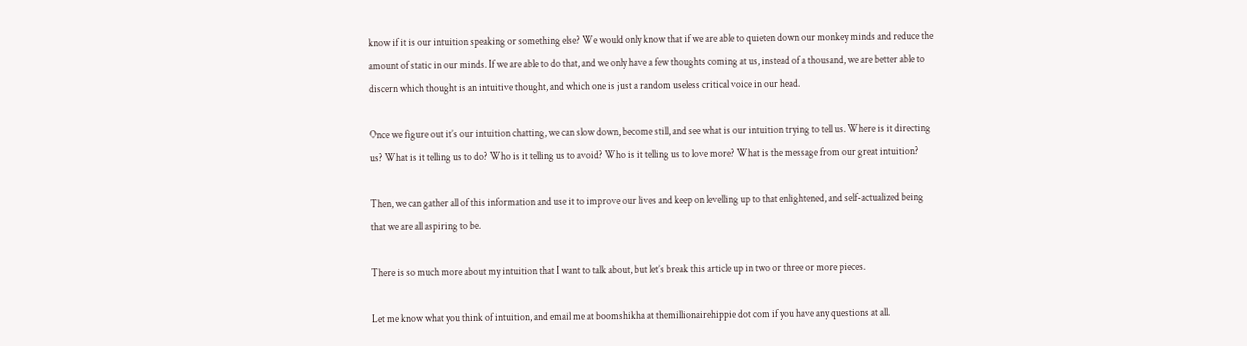know if it is our intuition speaking or something else? We would only know that if we are able to quieten down our monkey minds and reduce the amount of static in our minds. If we are able to do that, and we only have a few thoughts coming at us, instead of a thousand, we are better able to discern which thought is an intuitive thought, and which one is just a random useless critical voice in our head.

Once we figure out it’s our intuition chatting, we can slow down, become still, and see what is our intuition trying to tell us. Where is it directing us? What is it telling us to do? Who is it telling us to avoid? Who is it telling us to love more? What is the message from our great intuition?

Then, we can gather all of this information and use it to improve our lives and keep on levelling up to that enlightened, and self-actualized being that we are all aspiring to be.

There is so much more about my intuition that I want to talk about, but let’s break this article up in two or three or more pieces.

Let me know what you think of intuition, and email me at boomshikha at themillionairehippie dot com if you have any questions at all.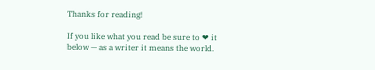Thanks for reading!

If you like what you read be sure to ❤ it below — as a writer it means the world.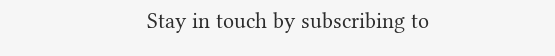Stay in touch by subscribing to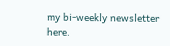my bi-weekly newsletter here.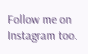Follow me on Instagram too.